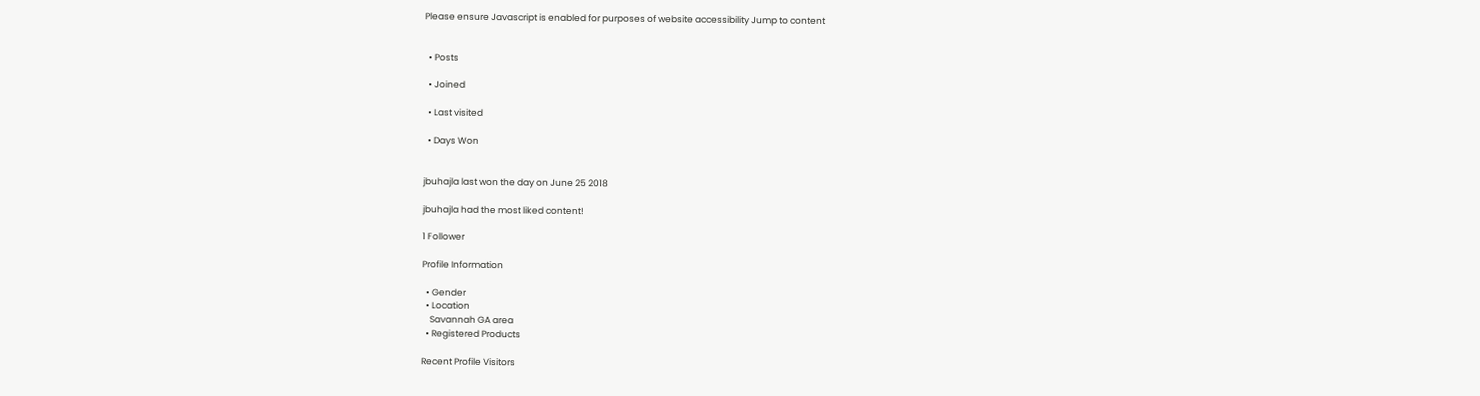Please ensure Javascript is enabled for purposes of website accessibility Jump to content


  • Posts

  • Joined

  • Last visited

  • Days Won


jbuhajla last won the day on June 25 2018

jbuhajla had the most liked content!

1 Follower

Profile Information

  • Gender
  • Location
    Savannah GA area
  • Registered Products

Recent Profile Visitors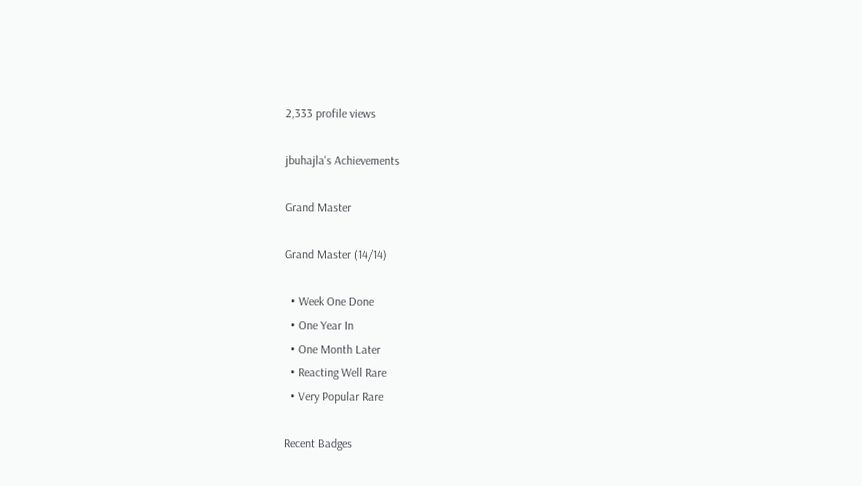2,333 profile views

jbuhajla's Achievements

Grand Master

Grand Master (14/14)

  • Week One Done
  • One Year In
  • One Month Later
  • Reacting Well Rare
  • Very Popular Rare

Recent Badges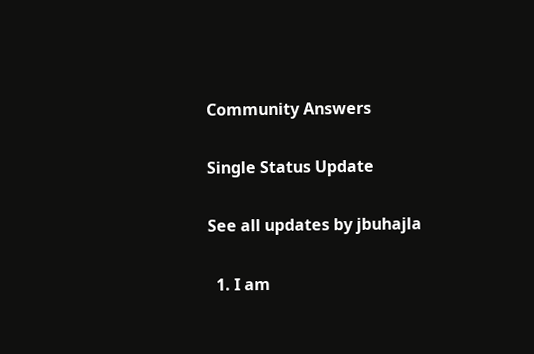Community Answers

Single Status Update

See all updates by jbuhajla

  1. I am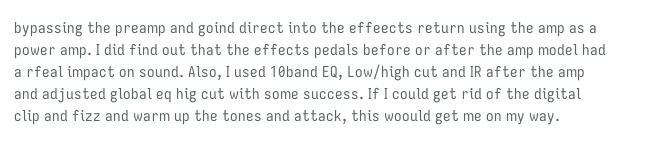bypassing the preamp and goind direct into the effeects return using the amp as a power amp. I did find out that the effects pedals before or after the amp model had a rfeal impact on sound. Also, I used 10band EQ, Low/high cut and IR after the amp and adjusted global eq hig cut with some success. If I could get rid of the digital clip and fizz and warm up the tones and attack, this woould get me on my way.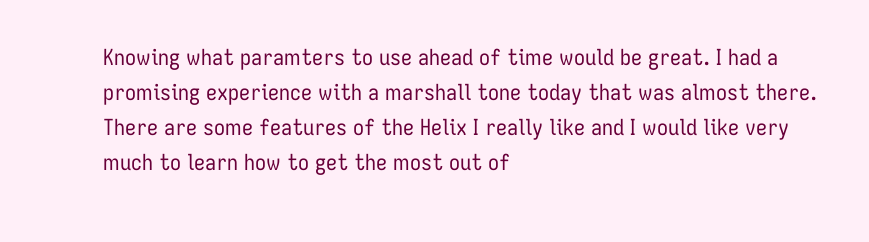Knowing what paramters to use ahead of time would be great. I had a promising experience with a marshall tone today that was almost there. There are some features of the Helix I really like and I would like very much to learn how to get the most out of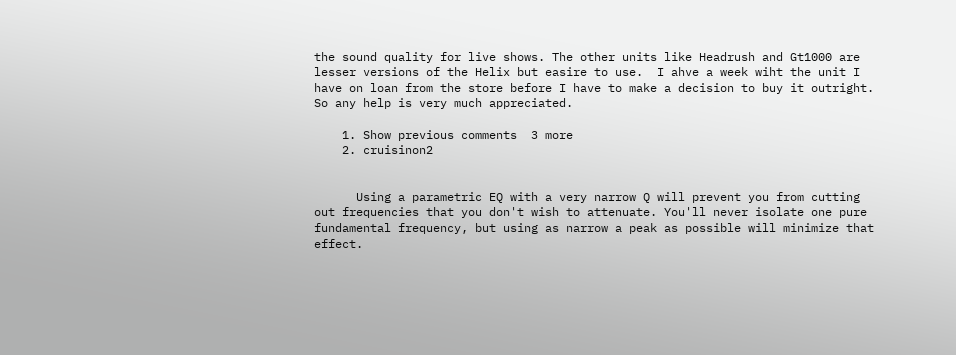the sound quality for live shows. The other units like Headrush and Gt1000 are lesser versions of the Helix but easire to use.  I ahve a week wiht the unit I have on loan from the store before I have to make a decision to buy it outright. So any help is very much appreciated.

    1. Show previous comments  3 more
    2. cruisinon2


      Using a parametric EQ with a very narrow Q will prevent you from cutting out frequencies that you don't wish to attenuate. You'll never isolate one pure fundamental frequency, but using as narrow a peak as possible will minimize that effect.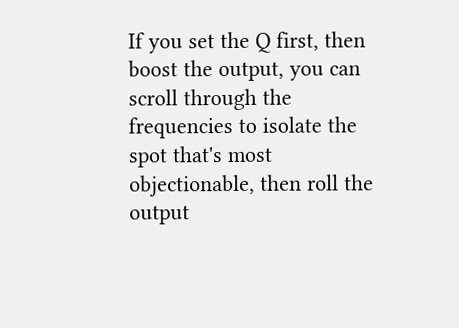If you set the Q first, then boost the output, you can scroll through the frequencies to isolate the spot that's most objectionable, then roll the output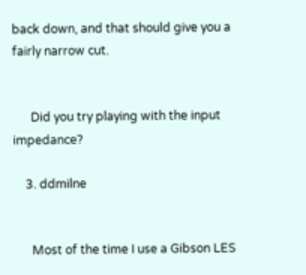back down, and that should give you a fairly narrow cut.


      Did you try playing with the input impedance?

    3. ddmilne


      Most of the time I use a Gibson LES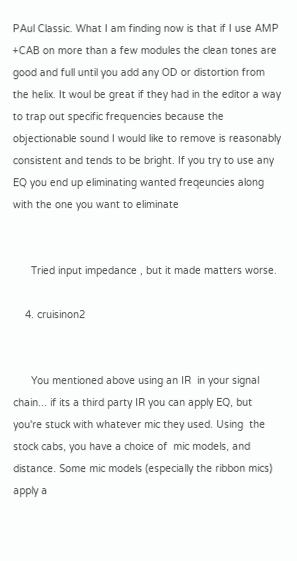PAul Classic. What I am finding now is that if I use AMP +CAB on more than a few modules the clean tones are good and full until you add any OD or distortion from the helix. It woul be great if they had in the editor a way to trap out specific frequencies because the objectionable sound I would like to remove is reasonably consistent and tends to be bright. If you try to use any EQ you end up eliminating wanted freqeuncies along with the one you want to eliminate


      Tried input impedance , but it made matters worse.

    4. cruisinon2


      You mentioned above using an IR  in your signal chain... if its a third party IR you can apply EQ, but you're stuck with whatever mic they used. Using  the stock cabs, you have a choice of  mic models, and distance. Some mic models (especially the ribbon mics) apply a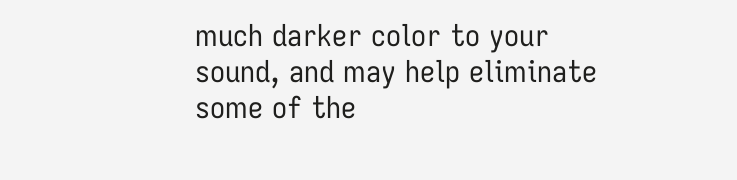much darker color to your sound, and may help eliminate some of the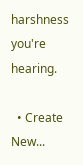harshness you're hearing.

  • Create New...